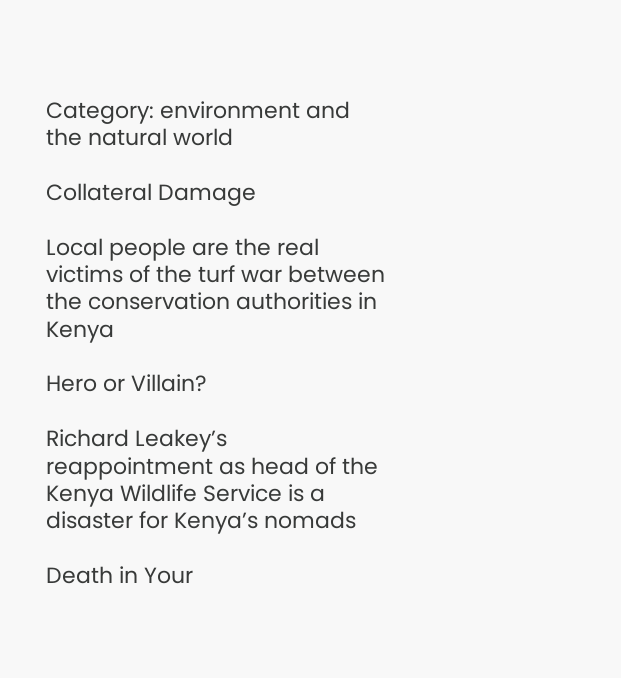Category: environment and the natural world

Collateral Damage

Local people are the real victims of the turf war between the conservation authorities in Kenya

Hero or Villain?

Richard Leakey’s reappointment as head of the Kenya Wildlife Service is a disaster for Kenya’s nomads

Death in Your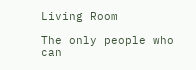Living Room

The only people who can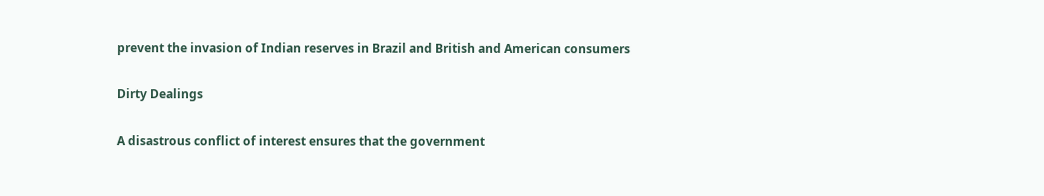prevent the invasion of Indian reserves in Brazil and British and American consumers

Dirty Dealings

A disastrous conflict of interest ensures that the government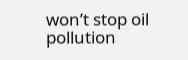won’t stop oil pollution